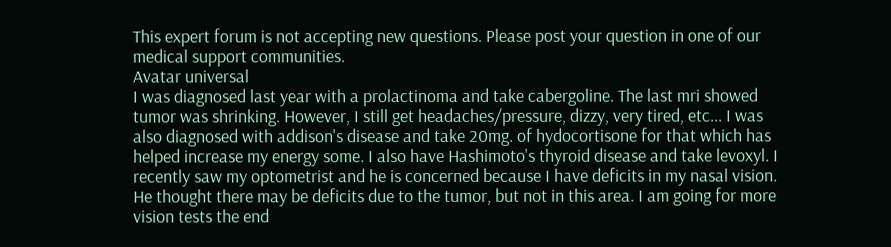This expert forum is not accepting new questions. Please post your question in one of our medical support communities.
Avatar universal
I was diagnosed last year with a prolactinoma and take cabergoline. The last mri showed tumor was shrinking. However, I still get headaches/pressure, dizzy, very tired, etc... I was also diagnosed with addison's disease and take 20mg. of hydocortisone for that which has helped increase my energy some. I also have Hashimoto's thyroid disease and take levoxyl. I recently saw my optometrist and he is concerned because I have deficits in my nasal vision. He thought there may be deficits due to the tumor, but not in this area. I am going for more vision tests the end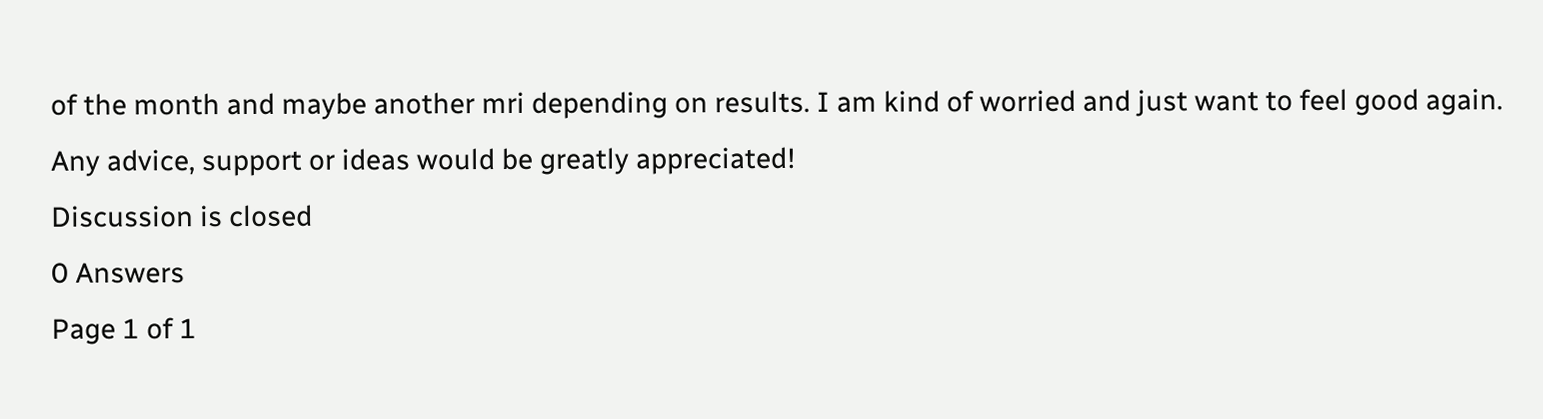of the month and maybe another mri depending on results. I am kind of worried and just want to feel good again. Any advice, support or ideas would be greatly appreciated!
Discussion is closed
0 Answers
Page 1 of 1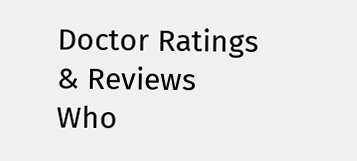Doctor Ratings & Reviews
Who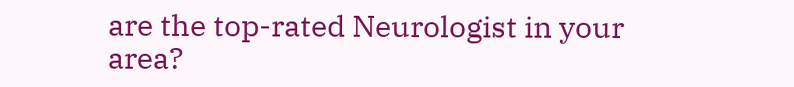are the top-rated Neurologist in your area?